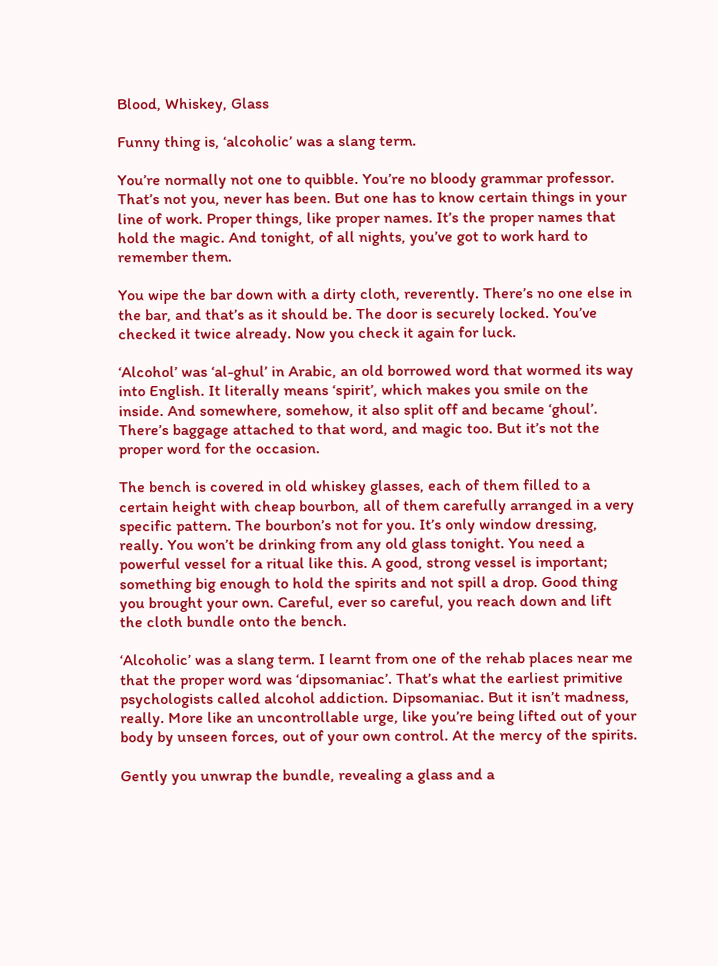Blood, Whiskey, Glass

Funny thing is, ‘alcoholic’ was a slang term.

You’re normally not one to quibble. You’re no bloody grammar professor. That’s not you, never has been. But one has to know certain things in your line of work. Proper things, like proper names. It’s the proper names that hold the magic. And tonight, of all nights, you’ve got to work hard to remember them.

You wipe the bar down with a dirty cloth, reverently. There’s no one else in the bar, and that’s as it should be. The door is securely locked. You’ve checked it twice already. Now you check it again for luck.

‘Alcohol’ was ‘al-ghul’ in Arabic, an old borrowed word that wormed its way into English. It literally means ‘spirit’, which makes you smile on the inside. And somewhere, somehow, it also split off and became ‘ghoul’. There’s baggage attached to that word, and magic too. But it’s not the proper word for the occasion.

The bench is covered in old whiskey glasses, each of them filled to a certain height with cheap bourbon, all of them carefully arranged in a very specific pattern. The bourbon’s not for you. It’s only window dressing, really. You won’t be drinking from any old glass tonight. You need a powerful vessel for a ritual like this. A good, strong vessel is important; something big enough to hold the spirits and not spill a drop. Good thing you brought your own. Careful, ever so careful, you reach down and lift the cloth bundle onto the bench.

‘Alcoholic’ was a slang term. I learnt from one of the rehab places near me that the proper word was ‘dipsomaniac’. That’s what the earliest primitive psychologists called alcohol addiction. Dipsomaniac. But it isn’t madness, really. More like an uncontrollable urge, like you’re being lifted out of your body by unseen forces, out of your own control. At the mercy of the spirits.

Gently you unwrap the bundle, revealing a glass and a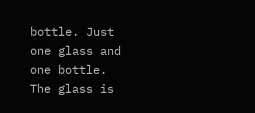bottle. Just one glass and one bottle. The glass is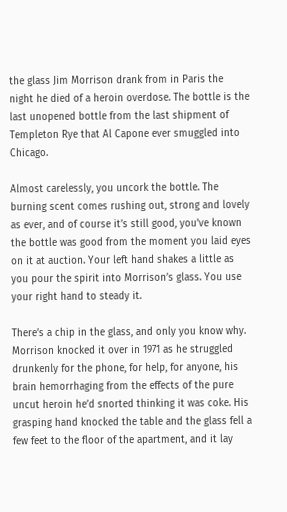the glass Jim Morrison drank from in Paris the night he died of a heroin overdose. The bottle is the last unopened bottle from the last shipment of Templeton Rye that Al Capone ever smuggled into Chicago.

Almost carelessly, you uncork the bottle. The burning scent comes rushing out, strong and lovely as ever, and of course it’s still good, you’ve known the bottle was good from the moment you laid eyes on it at auction. Your left hand shakes a little as you pour the spirit into Morrison’s glass. You use your right hand to steady it.

There’s a chip in the glass, and only you know why. Morrison knocked it over in 1971 as he struggled drunkenly for the phone, for help, for anyone, his brain hemorrhaging from the effects of the pure uncut heroin he’d snorted thinking it was coke. His grasping hand knocked the table and the glass fell a few feet to the floor of the apartment, and it lay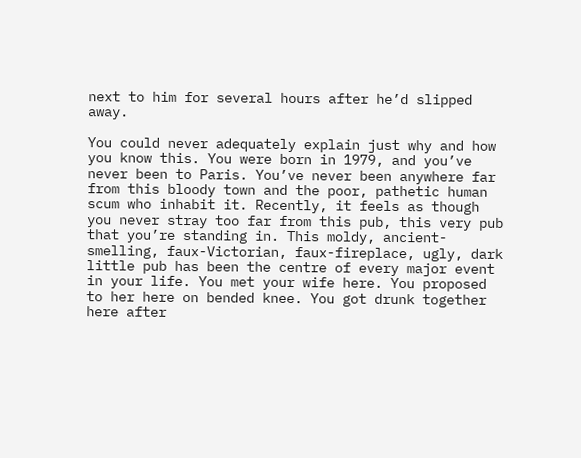next to him for several hours after he’d slipped away.

You could never adequately explain just why and how you know this. You were born in 1979, and you’ve never been to Paris. You’ve never been anywhere far from this bloody town and the poor, pathetic human scum who inhabit it. Recently, it feels as though you never stray too far from this pub, this very pub that you’re standing in. This moldy, ancient-smelling, faux-Victorian, faux-fireplace, ugly, dark little pub has been the centre of every major event in your life. You met your wife here. You proposed to her here on bended knee. You got drunk together here after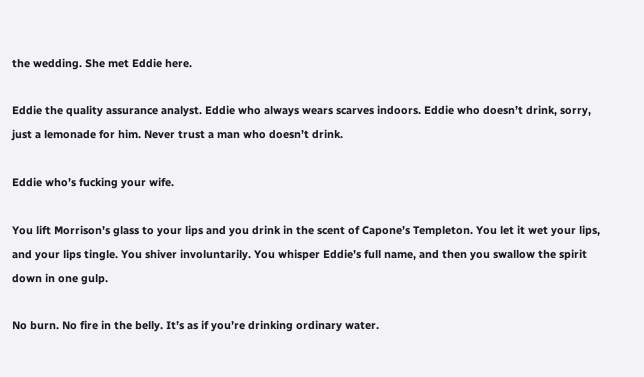the wedding. She met Eddie here.

Eddie the quality assurance analyst. Eddie who always wears scarves indoors. Eddie who doesn’t drink, sorry, just a lemonade for him. Never trust a man who doesn’t drink.

Eddie who’s fucking your wife.

You lift Morrison’s glass to your lips and you drink in the scent of Capone’s Templeton. You let it wet your lips, and your lips tingle. You shiver involuntarily. You whisper Eddie’s full name, and then you swallow the spirit down in one gulp.

No burn. No fire in the belly. It’s as if you’re drinking ordinary water.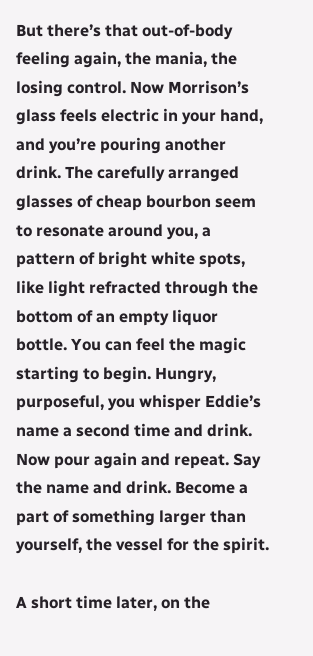But there’s that out-of-body feeling again, the mania, the losing control. Now Morrison’s glass feels electric in your hand, and you’re pouring another drink. The carefully arranged glasses of cheap bourbon seem to resonate around you, a pattern of bright white spots, like light refracted through the bottom of an empty liquor bottle. You can feel the magic starting to begin. Hungry, purposeful, you whisper Eddie’s name a second time and drink. Now pour again and repeat. Say the name and drink. Become a part of something larger than yourself, the vessel for the spirit.

A short time later, on the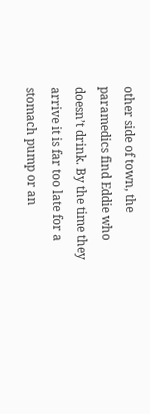other side of town, the paramedics find Eddie who doesn’t drink. By the time they arrive it is far too late for a stomach pump or an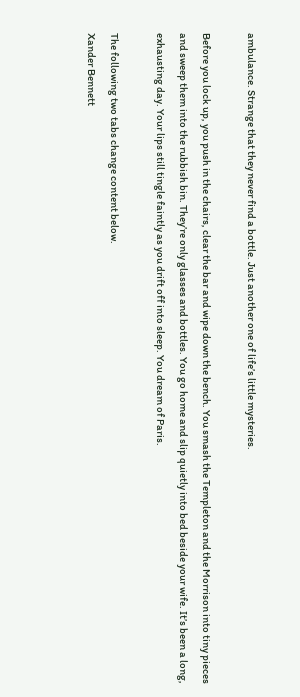ambulance. Strange that they never find a bottle. Just another one of life’s little mysteries.

Before you lock up, you push in the chairs, clear the bar and wipe down the bench. You smash the Templeton and the Morrison into tiny pieces and sweep them into the rubbish bin. They’re only glasses and bottles. You go home and slip quietly into bed beside your wife. It’s been a long, exhausting day. Your lips still tingle faintly as you drift off into sleep. You dream of Paris.

The following two tabs change content below.
Xander Bennett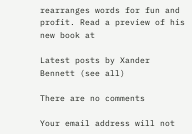rearranges words for fun and profit. Read a preview of his new book at

Latest posts by Xander Bennett (see all)

There are no comments

Your email address will not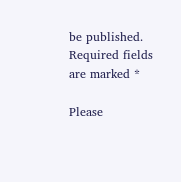be published. Required fields are marked *

Please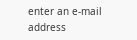enter an e-mail address